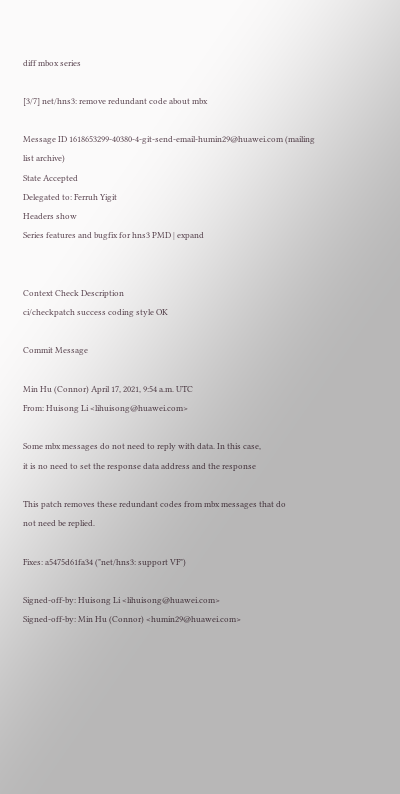diff mbox series

[3/7] net/hns3: remove redundant code about mbx

Message ID 1618653299-40380-4-git-send-email-humin29@huawei.com (mailing list archive)
State Accepted
Delegated to: Ferruh Yigit
Headers show
Series features and bugfix for hns3 PMD | expand


Context Check Description
ci/checkpatch success coding style OK

Commit Message

Min Hu (Connor) April 17, 2021, 9:54 a.m. UTC
From: Huisong Li <lihuisong@huawei.com>

Some mbx messages do not need to reply with data. In this case,
it is no need to set the response data address and the response

This patch removes these redundant codes from mbx messages that do
not need be replied.

Fixes: a5475d61fa34 ("net/hns3: support VF")

Signed-off-by: Huisong Li <lihuisong@huawei.com>
Signed-off-by: Min Hu (Connor) <humin29@huawei.com>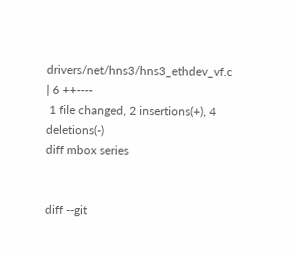drivers/net/hns3/hns3_ethdev_vf.c | 6 ++----
 1 file changed, 2 insertions(+), 4 deletions(-)
diff mbox series


diff --git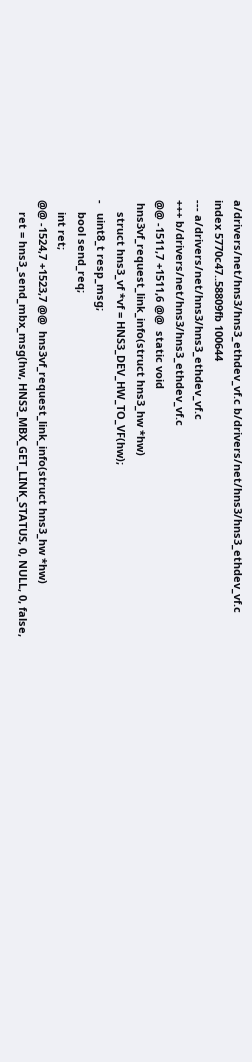a/drivers/net/hns3/hns3_ethdev_vf.c b/drivers/net/hns3/hns3_ethdev_vf.c
index 5770c47..58809fb 100644
--- a/drivers/net/hns3/hns3_ethdev_vf.c
+++ b/drivers/net/hns3/hns3_ethdev_vf.c
@@ -1511,7 +1511,6 @@  static void
 hns3vf_request_link_info(struct hns3_hw *hw)
    struct hns3_vf *vf = HNS3_DEV_HW_TO_VF(hw);
-   uint8_t resp_msg;
    bool send_req;
    int ret;
@@ -1524,7 +1523,7 @@  hns3vf_request_link_info(struct hns3_hw *hw)
    ret = hns3_send_mbx_msg(hw, HNS3_MBX_GET_LINK_STATUS, 0, NULL, 0, false,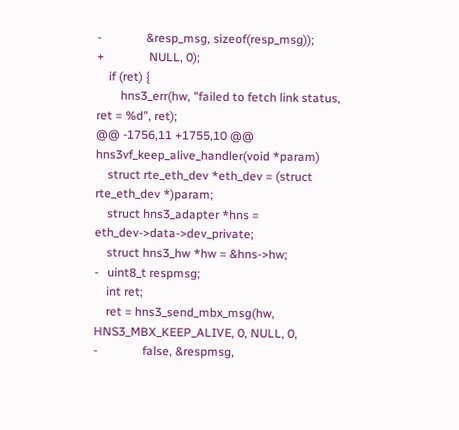-               &resp_msg, sizeof(resp_msg));
+               NULL, 0);
    if (ret) {
        hns3_err(hw, "failed to fetch link status, ret = %d", ret);
@@ -1756,11 +1755,10 @@  hns3vf_keep_alive_handler(void *param)
    struct rte_eth_dev *eth_dev = (struct rte_eth_dev *)param;
    struct hns3_adapter *hns = eth_dev->data->dev_private;
    struct hns3_hw *hw = &hns->hw;
-   uint8_t respmsg;
    int ret;
    ret = hns3_send_mbx_msg(hw, HNS3_MBX_KEEP_ALIVE, 0, NULL, 0,
-               false, &respmsg,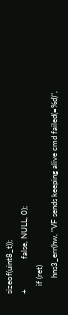sizeof(uint8_t));
+               false, NULL, 0);
    if (ret)
        hns3_err(hw, "VF sends keeping alive cmd failed(=%d)",